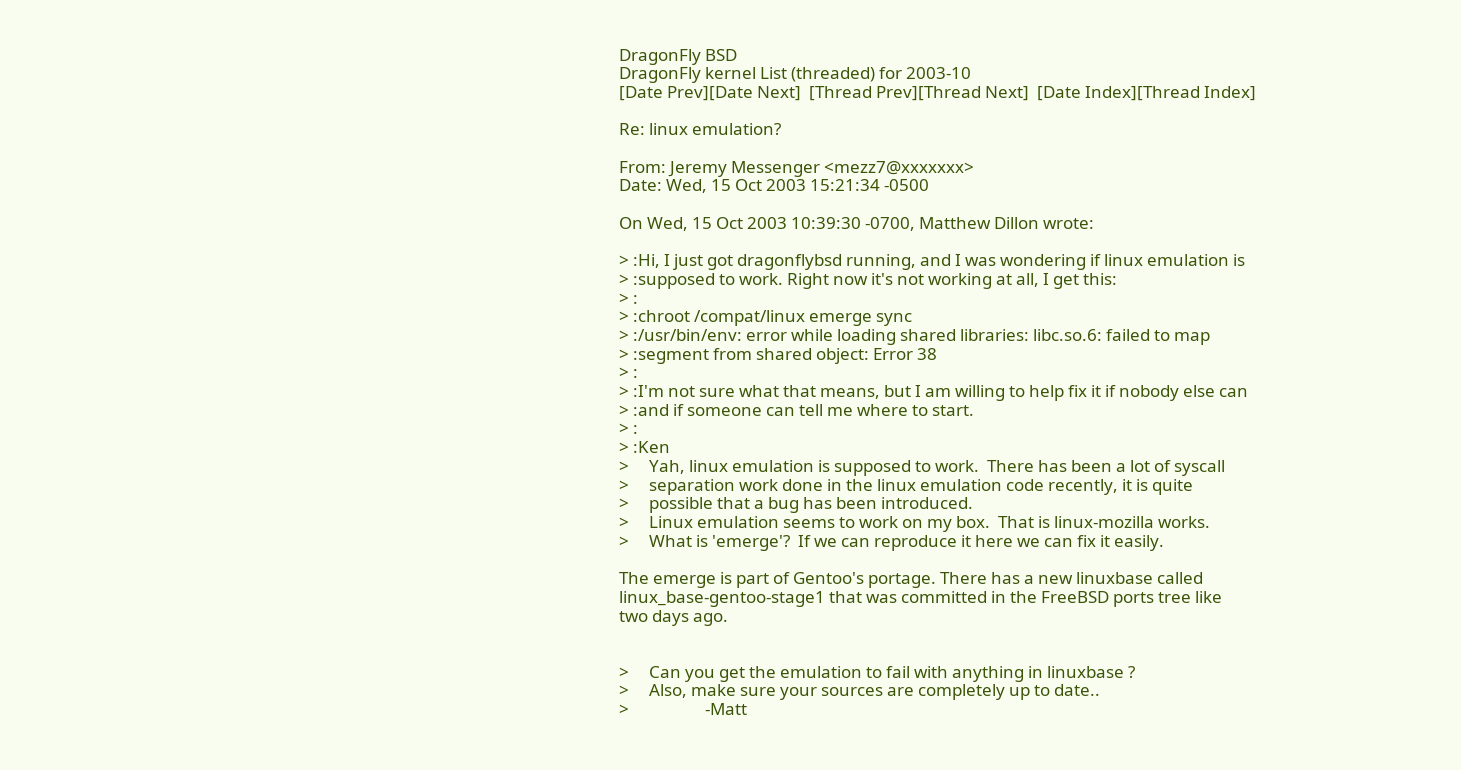DragonFly BSD
DragonFly kernel List (threaded) for 2003-10
[Date Prev][Date Next]  [Thread Prev][Thread Next]  [Date Index][Thread Index]

Re: linux emulation?

From: Jeremy Messenger <mezz7@xxxxxxx>
Date: Wed, 15 Oct 2003 15:21:34 -0500

On Wed, 15 Oct 2003 10:39:30 -0700, Matthew Dillon wrote:

> :Hi, I just got dragonflybsd running, and I was wondering if linux emulation is
> :supposed to work. Right now it's not working at all, I get this:
> :
> :chroot /compat/linux emerge sync
> :/usr/bin/env: error while loading shared libraries: libc.so.6: failed to map
> :segment from shared object: Error 38
> :
> :I'm not sure what that means, but I am willing to help fix it if nobody else can
> :and if someone can tell me where to start.
> :
> :Ken
>     Yah, linux emulation is supposed to work.  There has been a lot of syscall
>     separation work done in the linux emulation code recently, it is quite
>     possible that a bug has been introduced.
>     Linux emulation seems to work on my box.  That is linux-mozilla works.
>     What is 'emerge'?  If we can reproduce it here we can fix it easily.

The emerge is part of Gentoo's portage. There has a new linuxbase called
linux_base-gentoo-stage1 that was committed in the FreeBSD ports tree like
two days ago.


>     Can you get the emulation to fail with anything in linuxbase ?
>     Also, make sure your sources are completely up to date..
>                   -Matt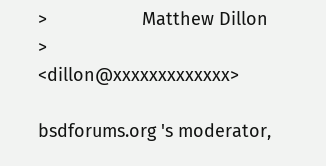>                   Matthew Dillon
>                   <dillon@xxxxxxxxxxxxx>

bsdforums.org 's moderator,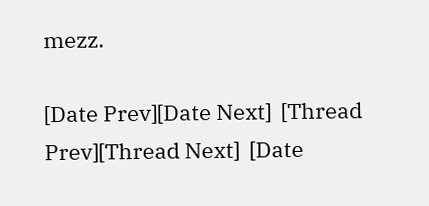mezz.

[Date Prev][Date Next]  [Thread Prev][Thread Next]  [Date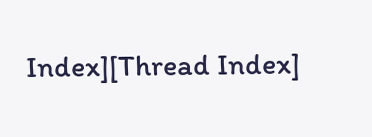Index][Thread Index]